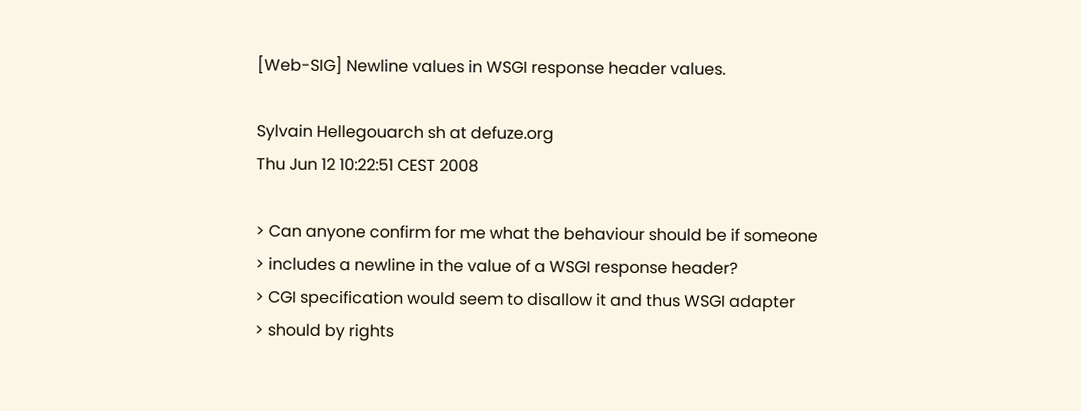[Web-SIG] Newline values in WSGI response header values.

Sylvain Hellegouarch sh at defuze.org
Thu Jun 12 10:22:51 CEST 2008

> Can anyone confirm for me what the behaviour should be if someone
> includes a newline in the value of a WSGI response header?
> CGI specification would seem to disallow it and thus WSGI adapter
> should by rights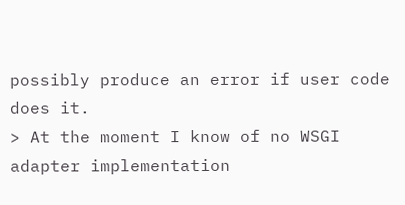possibly produce an error if user code does it.
> At the moment I know of no WSGI adapter implementation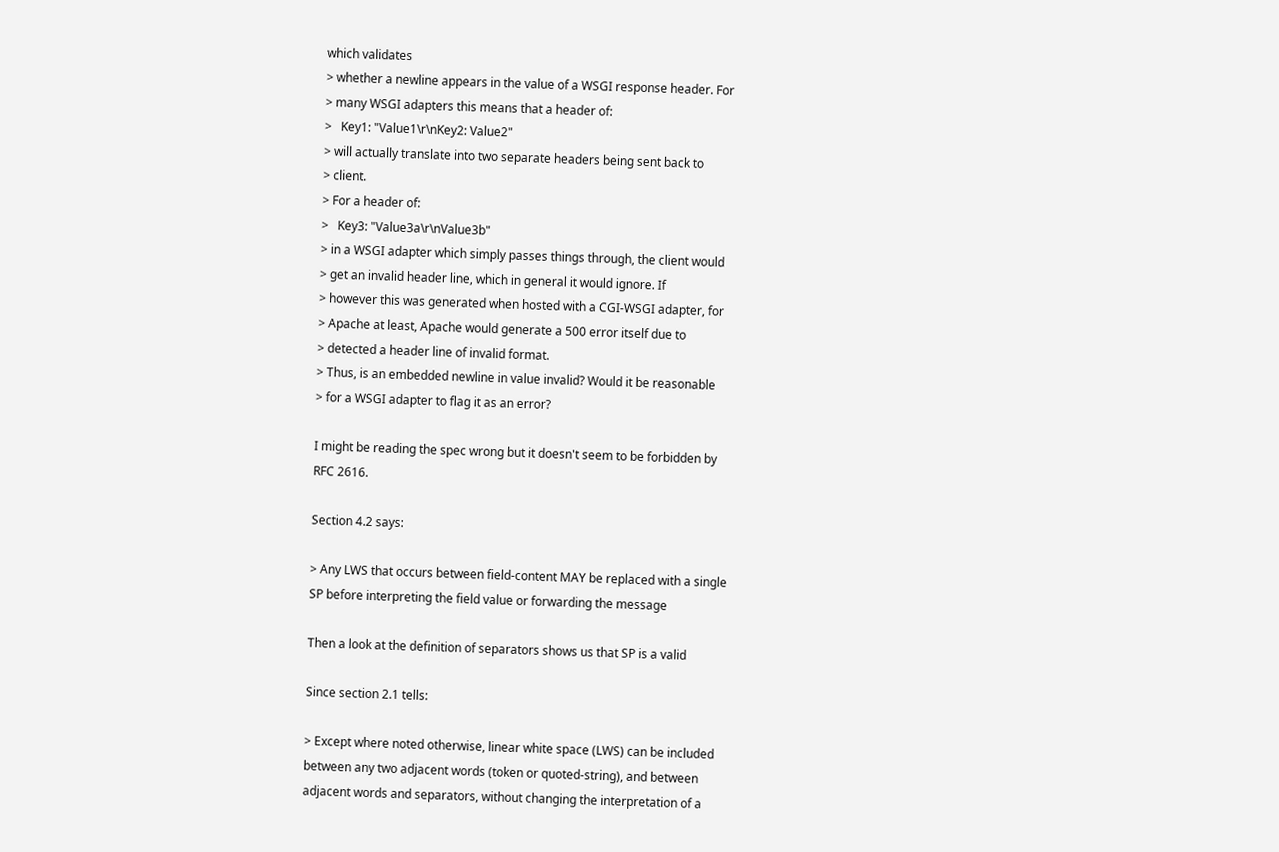which validates
> whether a newline appears in the value of a WSGI response header. For
> many WSGI adapters this means that a header of:
>   Key1: "Value1\r\nKey2: Value2"
> will actually translate into two separate headers being sent back to
> client.
> For a header of:
>   Key3: "Value3a\r\nValue3b"
> in a WSGI adapter which simply passes things through, the client would
> get an invalid header line, which in general it would ignore. If
> however this was generated when hosted with a CGI-WSGI adapter, for
> Apache at least, Apache would generate a 500 error itself due to
> detected a header line of invalid format.
> Thus, is an embedded newline in value invalid? Would it be reasonable
> for a WSGI adapter to flag it as an error?

I might be reading the spec wrong but it doesn't seem to be forbidden by
RFC 2616.

Section 4.2 says:

> Any LWS that occurs between field-content MAY be replaced with a single
SP before interpreting the field value or forwarding the message

Then a look at the definition of separators shows us that SP is a valid

Since section 2.1 tells:

> Except where noted otherwise, linear white space (LWS) can be included
between any two adjacent words (token or quoted-string), and between
adjacent words and separators, without changing the interpretation of a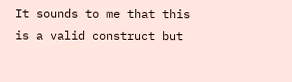It sounds to me that this is a valid construct but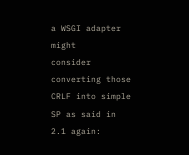a WSGI adapter might
consider converting those CRLF into simple SP as said in 2.1 again: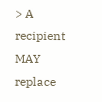> A recipient MAY replace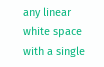any linear white space with a single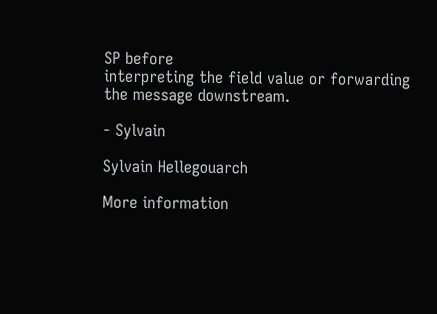SP before
interpreting the field value or forwarding the message downstream.

- Sylvain

Sylvain Hellegouarch

More information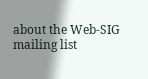about the Web-SIG mailing list